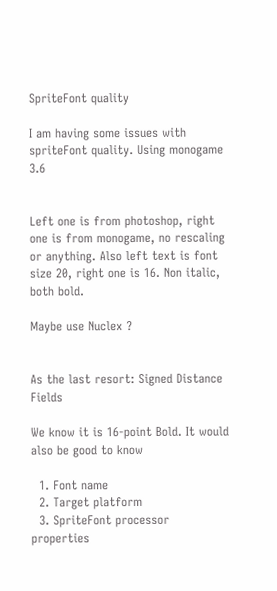SpriteFont quality

I am having some issues with spriteFont quality. Using monogame 3.6


Left one is from photoshop, right one is from monogame, no rescaling or anything. Also left text is font size 20, right one is 16. Non italic, both bold.

Maybe use Nuclex ?


As the last resort: Signed Distance Fields

We know it is 16-point Bold. It would also be good to know

  1. Font name
  2. Target platform
  3. SpriteFont processor properties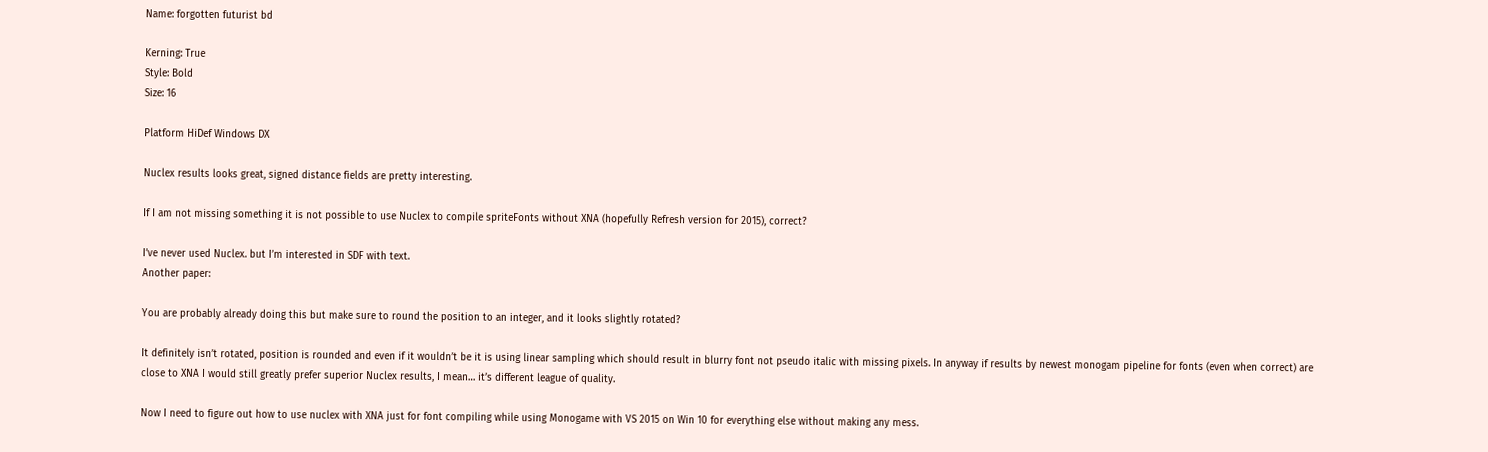Name: forgotten futurist bd

Kerning: True
Style: Bold
Size: 16

Platform HiDef Windows DX

Nuclex results looks great, signed distance fields are pretty interesting.

If I am not missing something it is not possible to use Nuclex to compile spriteFonts without XNA (hopefully Refresh version for 2015), correct?

I’ve never used Nuclex. but I’m interested in SDF with text.
Another paper:

You are probably already doing this but make sure to round the position to an integer, and it looks slightly rotated?

It definitely isn’t rotated, position is rounded and even if it wouldn’t be it is using linear sampling which should result in blurry font not pseudo italic with missing pixels. In anyway if results by newest monogam pipeline for fonts (even when correct) are close to XNA I would still greatly prefer superior Nuclex results, I mean… it’s different league of quality.

Now I need to figure out how to use nuclex with XNA just for font compiling while using Monogame with VS 2015 on Win 10 for everything else without making any mess.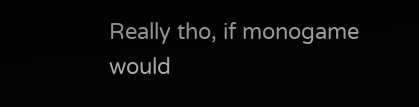Really tho, if monogame would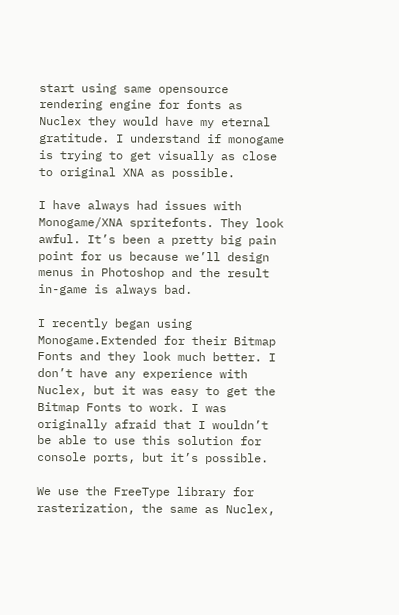start using same opensource rendering engine for fonts as Nuclex they would have my eternal gratitude. I understand if monogame is trying to get visually as close to original XNA as possible.

I have always had issues with Monogame/XNA spritefonts. They look awful. It’s been a pretty big pain point for us because we’ll design menus in Photoshop and the result in-game is always bad.

I recently began using Monogame.Extended for their Bitmap Fonts and they look much better. I don’t have any experience with Nuclex, but it was easy to get the Bitmap Fonts to work. I was originally afraid that I wouldn’t be able to use this solution for console ports, but it’s possible.

We use the FreeType library for rasterization, the same as Nuclex,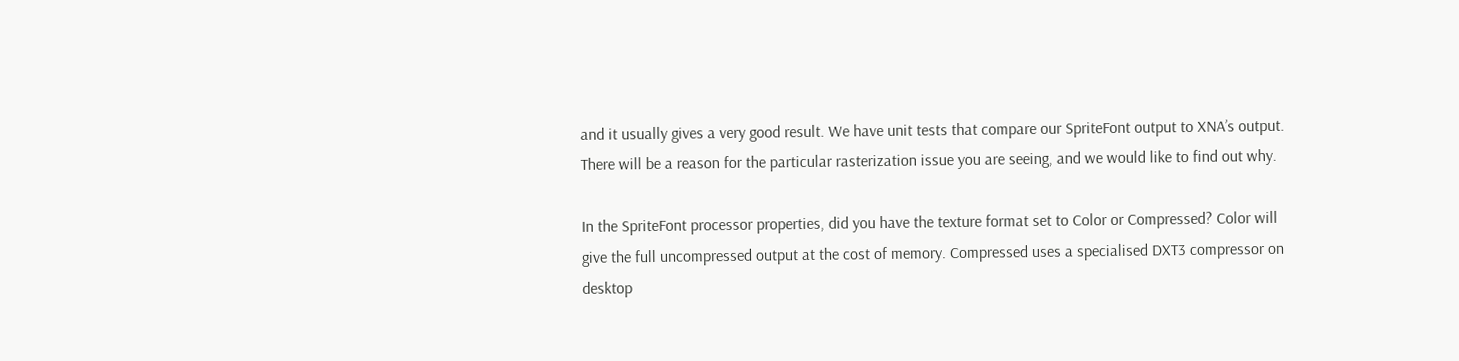and it usually gives a very good result. We have unit tests that compare our SpriteFont output to XNA’s output. There will be a reason for the particular rasterization issue you are seeing, and we would like to find out why.

In the SpriteFont processor properties, did you have the texture format set to Color or Compressed? Color will give the full uncompressed output at the cost of memory. Compressed uses a specialised DXT3 compressor on desktop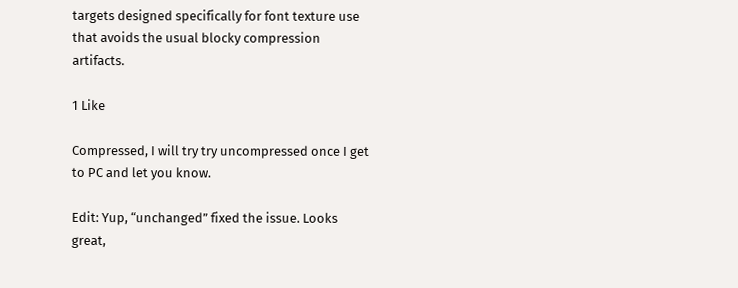targets designed specifically for font texture use that avoids the usual blocky compression artifacts.

1 Like

Compressed, I will try try uncompressed once I get to PC and let you know.

Edit: Yup, “unchanged” fixed the issue. Looks great,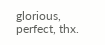glorious, perfect, thx.